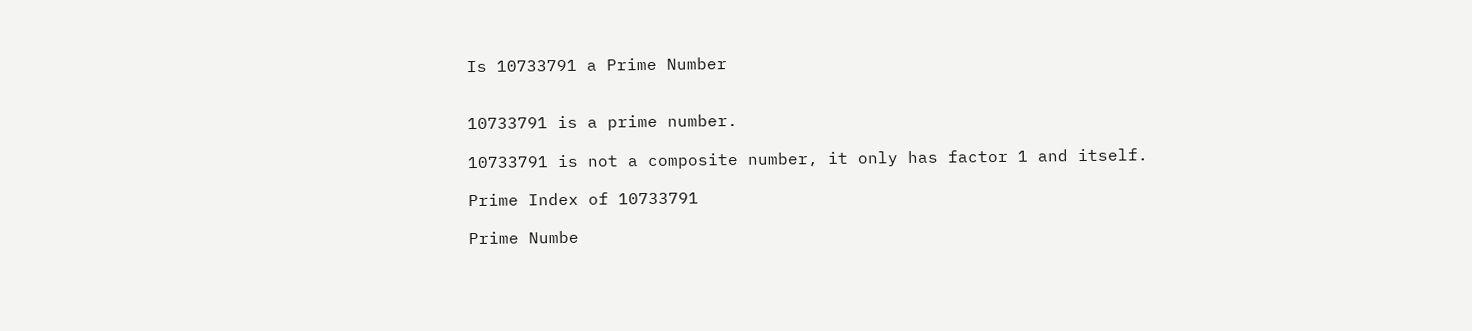Is 10733791 a Prime Number


10733791 is a prime number.

10733791 is not a composite number, it only has factor 1 and itself.

Prime Index of 10733791

Prime Numbe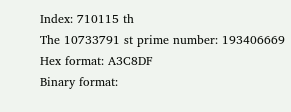Index: 710115 th
The 10733791 st prime number: 193406669
Hex format: A3C8DF
Binary format: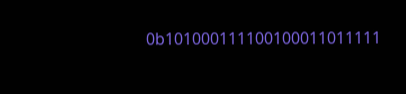0b101000111100100011011111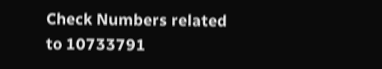Check Numbers related to 10733791